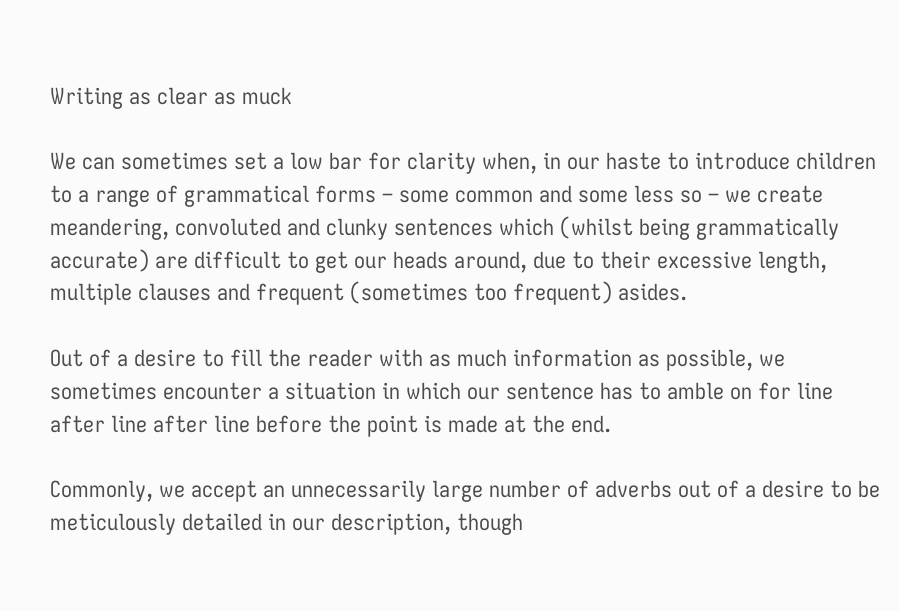Writing as clear as muck

We can sometimes set a low bar for clarity when, in our haste to introduce children to a range of grammatical forms – some common and some less so – we create meandering, convoluted and clunky sentences which (whilst being grammatically accurate) are difficult to get our heads around, due to their excessive length, multiple clauses and frequent (sometimes too frequent) asides.

Out of a desire to fill the reader with as much information as possible, we sometimes encounter a situation in which our sentence has to amble on for line after line after line before the point is made at the end.

Commonly, we accept an unnecessarily large number of adverbs out of a desire to be meticulously detailed in our description, though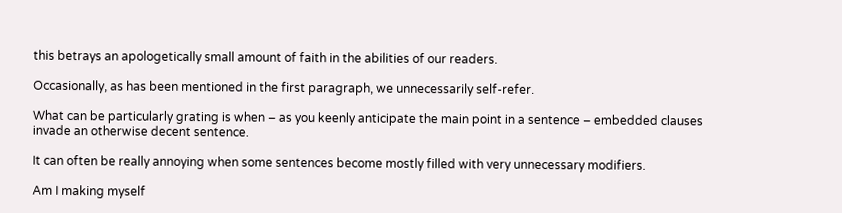this betrays an apologetically small amount of faith in the abilities of our readers.

Occasionally, as has been mentioned in the first paragraph, we unnecessarily self-refer.

What can be particularly grating is when – as you keenly anticipate the main point in a sentence – embedded clauses invade an otherwise decent sentence.

It can often be really annoying when some sentences become mostly filled with very unnecessary modifiers.

Am I making myself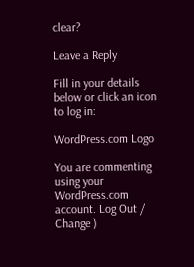clear?

Leave a Reply

Fill in your details below or click an icon to log in:

WordPress.com Logo

You are commenting using your WordPress.com account. Log Out /  Change )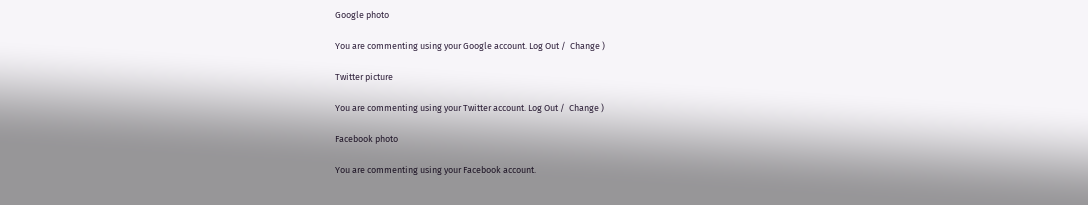Google photo

You are commenting using your Google account. Log Out /  Change )

Twitter picture

You are commenting using your Twitter account. Log Out /  Change )

Facebook photo

You are commenting using your Facebook account.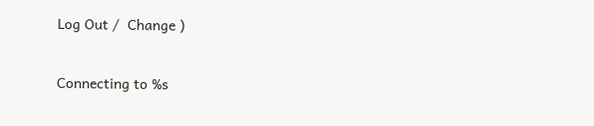Log Out /  Change )

Connecting to %s